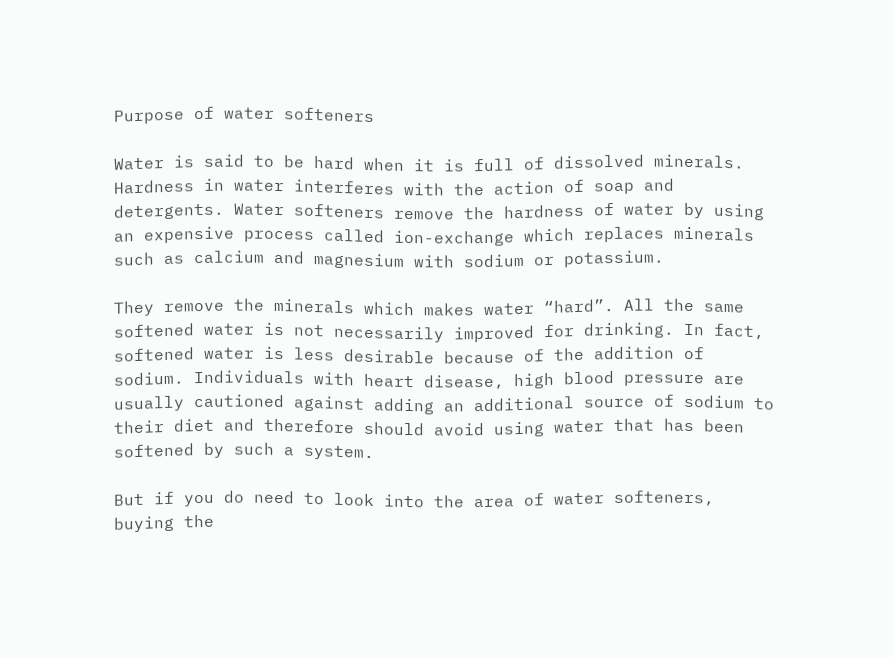Purpose of water softeners

Water is said to be hard when it is full of dissolved minerals. Hardness in water interferes with the action of soap and detergents. Water softeners remove the hardness of water by using an expensive process called ion-exchange which replaces minerals such as calcium and magnesium with sodium or potassium.

They remove the minerals which makes water “hard”. All the same softened water is not necessarily improved for drinking. In fact, softened water is less desirable because of the addition of sodium. Individuals with heart disease, high blood pressure are usually cautioned against adding an additional source of sodium to their diet and therefore should avoid using water that has been softened by such a system.

But if you do need to look into the area of water softeners, buying the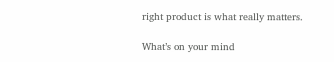right product is what really matters.

What’s on your mind